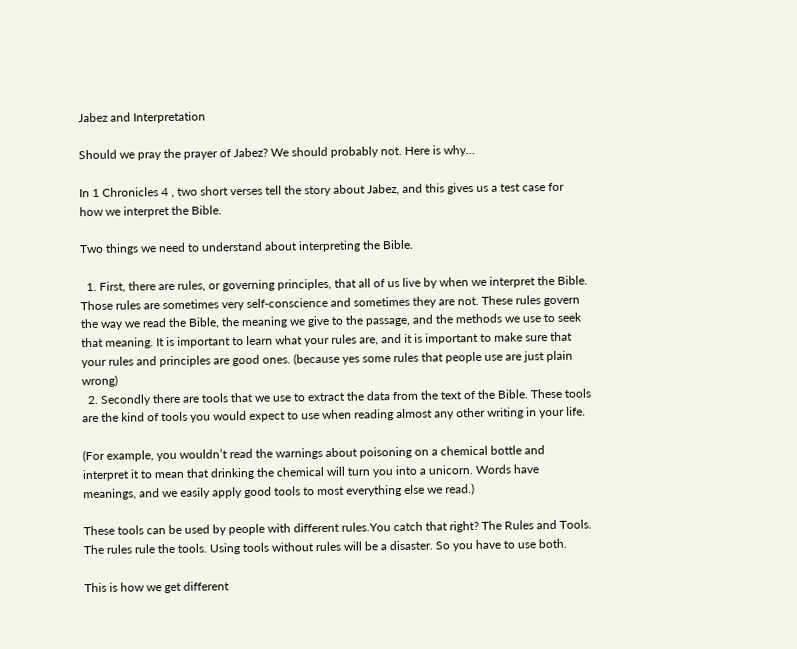Jabez and Interpretation

Should we pray the prayer of Jabez? We should probably not. Here is why…

In 1 Chronicles 4 , two short verses tell the story about Jabez, and this gives us a test case for how we interpret the Bible.

Two things we need to understand about interpreting the Bible.

  1. First, there are rules, or governing principles, that all of us live by when we interpret the Bible. Those rules are sometimes very self-conscience and sometimes they are not. These rules govern the way we read the Bible, the meaning we give to the passage, and the methods we use to seek that meaning. It is important to learn what your rules are, and it is important to make sure that your rules and principles are good ones. (because yes some rules that people use are just plain wrong)
  2. Secondly there are tools that we use to extract the data from the text of the Bible. These tools are the kind of tools you would expect to use when reading almost any other writing in your life.

(For example, you wouldn’t read the warnings about poisoning on a chemical bottle and interpret it to mean that drinking the chemical will turn you into a unicorn. Words have meanings, and we easily apply good tools to most everything else we read.)

These tools can be used by people with different rules.You catch that right? The Rules and Tools. The rules rule the tools. Using tools without rules will be a disaster. So you have to use both.

This is how we get different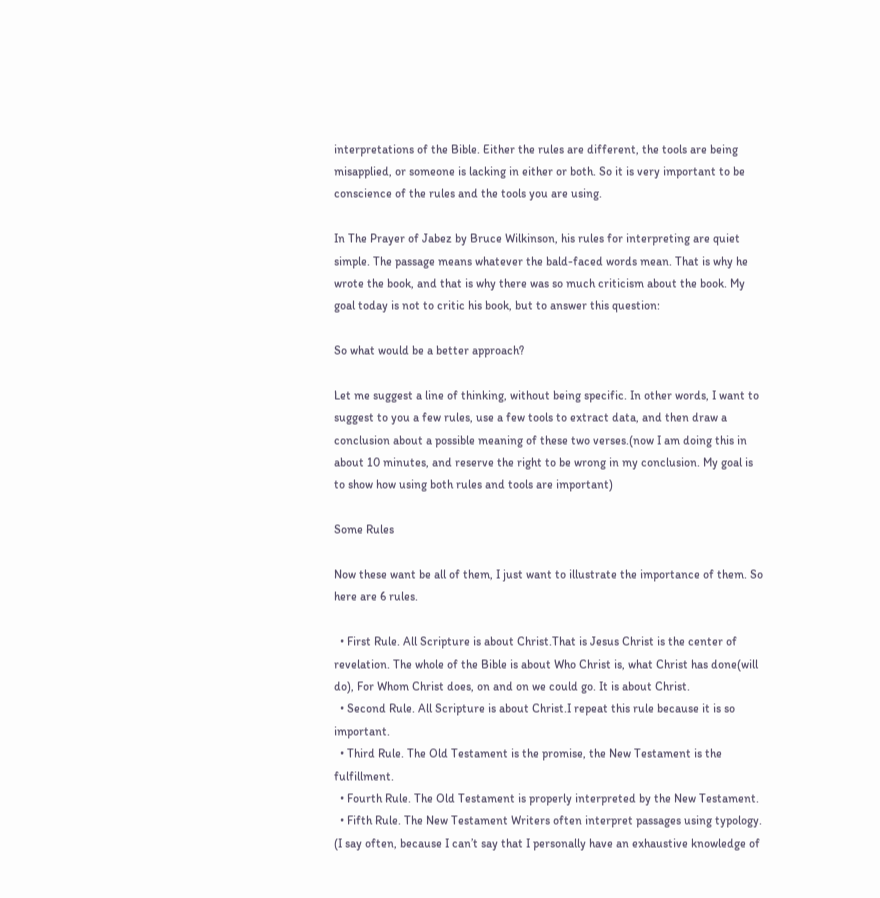interpretations of the Bible. Either the rules are different, the tools are being misapplied, or someone is lacking in either or both. So it is very important to be conscience of the rules and the tools you are using.

In The Prayer of Jabez by Bruce Wilkinson, his rules for interpreting are quiet simple. The passage means whatever the bald-faced words mean. That is why he wrote the book, and that is why there was so much criticism about the book. My goal today is not to critic his book, but to answer this question:

So what would be a better approach?

Let me suggest a line of thinking, without being specific. In other words, I want to suggest to you a few rules, use a few tools to extract data, and then draw a conclusion about a possible meaning of these two verses.(now I am doing this in about 10 minutes, and reserve the right to be wrong in my conclusion. My goal is to show how using both rules and tools are important)

Some Rules

Now these want be all of them, I just want to illustrate the importance of them. So here are 6 rules.

  • First Rule. All Scripture is about Christ.That is Jesus Christ is the center of revelation. The whole of the Bible is about Who Christ is, what Christ has done(will do), For Whom Christ does, on and on we could go. It is about Christ.
  • Second Rule. All Scripture is about Christ.I repeat this rule because it is so important.
  • Third Rule. The Old Testament is the promise, the New Testament is the fulfillment.
  • Fourth Rule. The Old Testament is properly interpreted by the New Testament.
  • Fifth Rule. The New Testament Writers often interpret passages using typology. (I say often, because I can’t say that I personally have an exhaustive knowledge of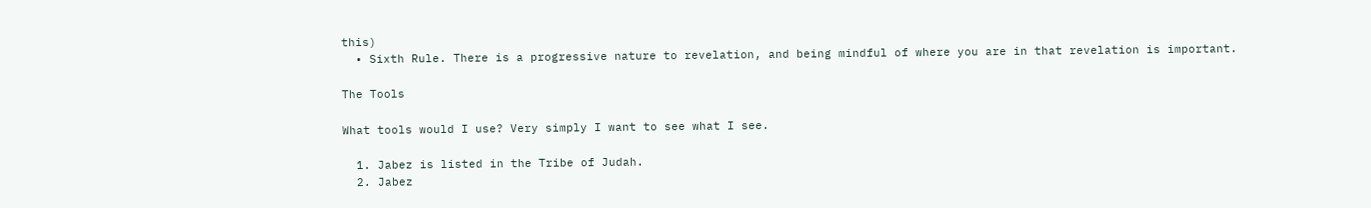this)
  • Sixth Rule. There is a progressive nature to revelation, and being mindful of where you are in that revelation is important.

The Tools

What tools would I use? Very simply I want to see what I see.

  1. Jabez is listed in the Tribe of Judah.
  2. Jabez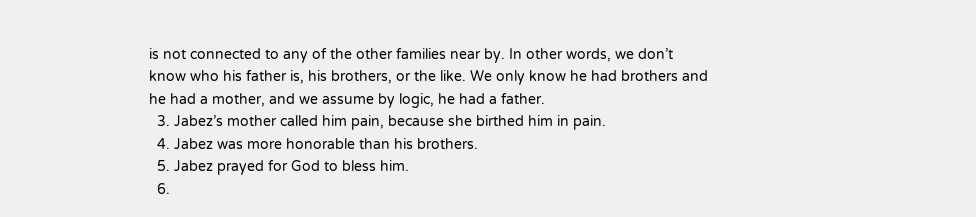is not connected to any of the other families near by. In other words, we don’t know who his father is, his brothers, or the like. We only know he had brothers and he had a mother, and we assume by logic, he had a father.
  3. Jabez’s mother called him pain, because she birthed him in pain.
  4. Jabez was more honorable than his brothers.
  5. Jabez prayed for God to bless him.
  6.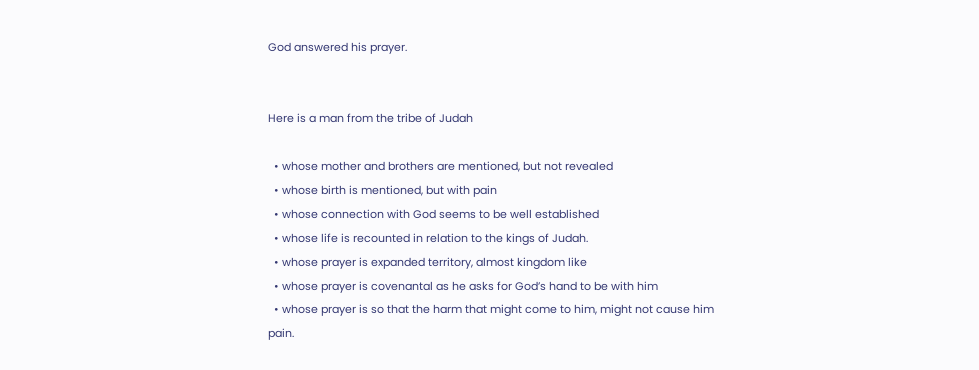God answered his prayer.


Here is a man from the tribe of Judah

  • whose mother and brothers are mentioned, but not revealed
  • whose birth is mentioned, but with pain
  • whose connection with God seems to be well established
  • whose life is recounted in relation to the kings of Judah.
  • whose prayer is expanded territory, almost kingdom like
  • whose prayer is covenantal as he asks for God’s hand to be with him
  • whose prayer is so that the harm that might come to him, might not cause him pain.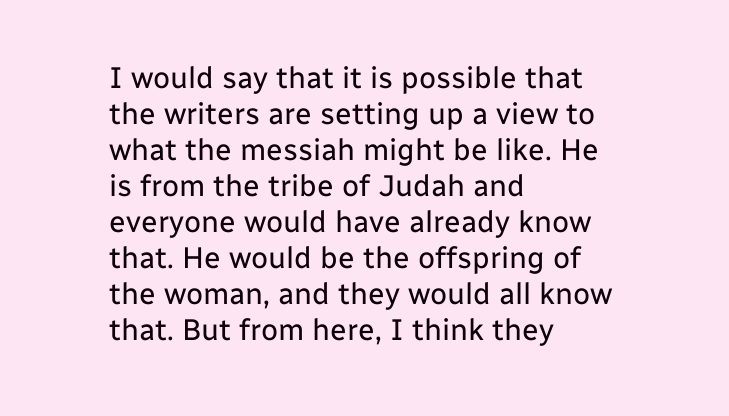I would say that it is possible that the writers are setting up a view to what the messiah might be like. He is from the tribe of Judah and everyone would have already know that. He would be the offspring of the woman, and they would all know that. But from here, I think they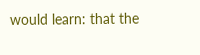would learn: that the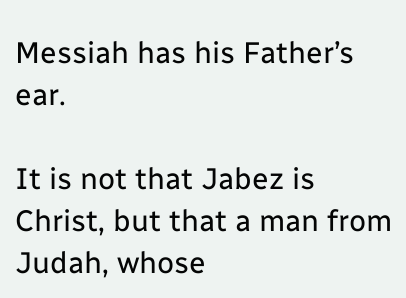Messiah has his Father’s ear.

It is not that Jabez is Christ, but that a man from Judah, whose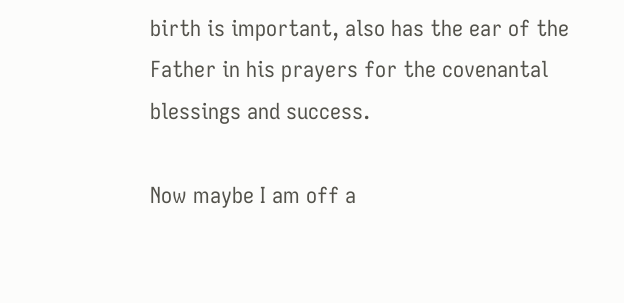birth is important, also has the ear of the Father in his prayers for the covenantal blessings and success.

Now maybe I am off a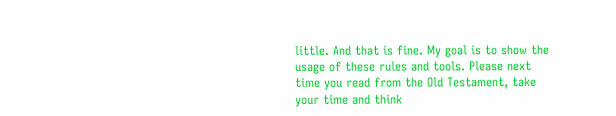little. And that is fine. My goal is to show the usage of these rules and tools. Please next time you read from the Old Testament, take your time and think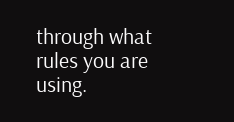through what rules you are using.